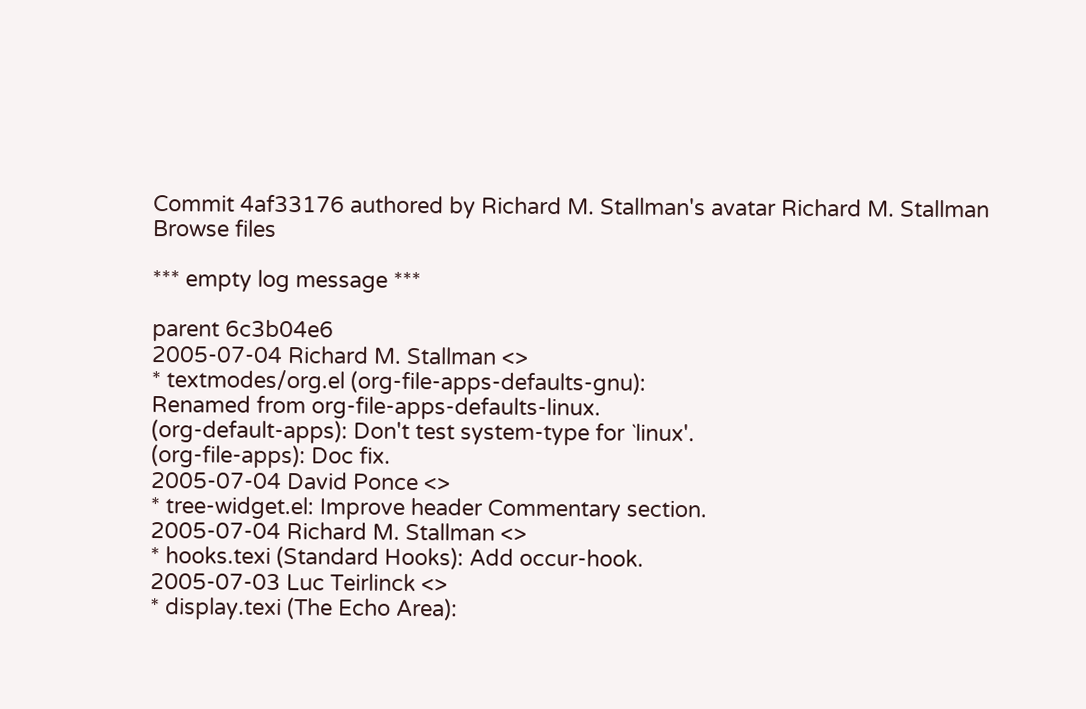Commit 4af33176 authored by Richard M. Stallman's avatar Richard M. Stallman
Browse files

*** empty log message ***

parent 6c3b04e6
2005-07-04 Richard M. Stallman <>
* textmodes/org.el (org-file-apps-defaults-gnu):
Renamed from org-file-apps-defaults-linux.
(org-default-apps): Don't test system-type for `linux'.
(org-file-apps): Doc fix.
2005-07-04 David Ponce <>
* tree-widget.el: Improve header Commentary section.
2005-07-04 Richard M. Stallman <>
* hooks.texi (Standard Hooks): Add occur-hook.
2005-07-03 Luc Teirlinck <>
* display.texi (The Echo Area):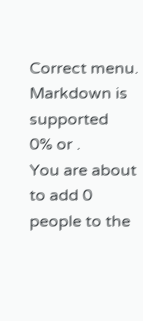Correct menu.
Markdown is supported
0% or .
You are about to add 0 people to the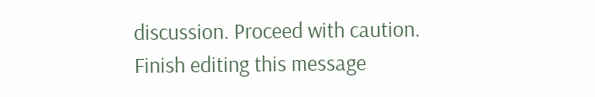discussion. Proceed with caution.
Finish editing this message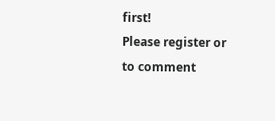first!
Please register or to comment